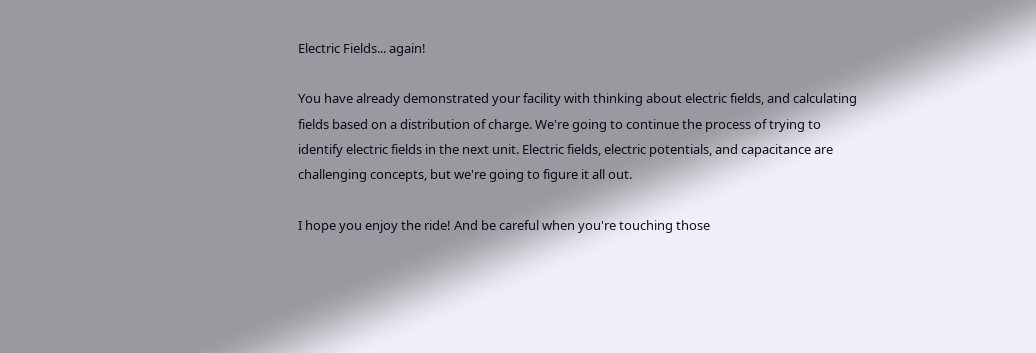Electric Fields... again!

You have already demonstrated your facility with thinking about electric fields, and calculating fields based on a distribution of charge. We're going to continue the process of trying to identify electric fields in the next unit. Electric fields, electric potentials, and capacitance are challenging concepts, but we're going to figure it all out.

I hope you enjoy the ride! And be careful when you're touching those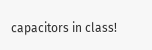capacitors in class!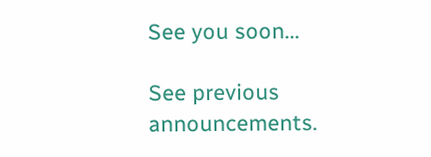See you soon...

See previous announcements.